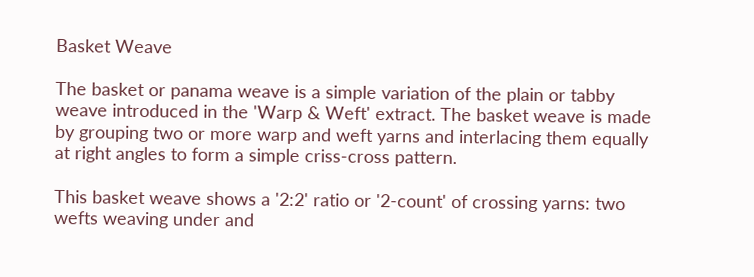Basket Weave

The basket or panama weave is a simple variation of the plain or tabby weave introduced in the 'Warp & Weft' extract. The basket weave is made by grouping two or more warp and weft yarns and interlacing them equally at right angles to form a simple criss-cross pattern.

This basket weave shows a '2:2' ratio or '2-count' of crossing yarns: two wefts weaving under and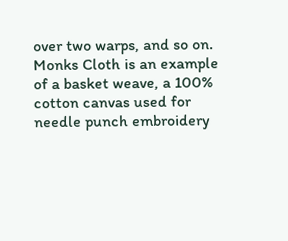over two warps, and so on. Monks Cloth is an example of a basket weave, a 100% cotton canvas used for needle punch embroidery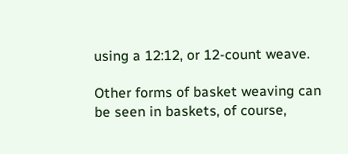using a 12:12, or 12-count weave.

Other forms of basket weaving can be seen in baskets, of course,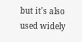but it's also used widely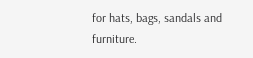for hats, bags, sandals and furniture.